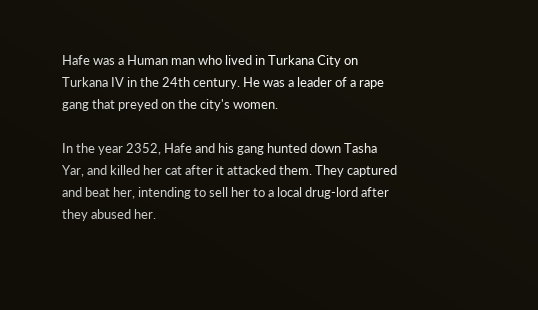Hafe was a Human man who lived in Turkana City on Turkana IV in the 24th century. He was a leader of a rape gang that preyed on the city's women.

In the year 2352, Hafe and his gang hunted down Tasha Yar, and killed her cat after it attacked them. They captured and beat her, intending to sell her to a local drug-lord after they abused her.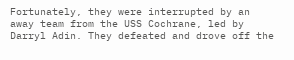Fortunately, they were interrupted by an away team from the USS Cochrane, led by Darryl Adin. They defeated and drove off the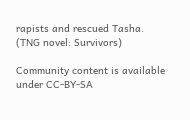rapists and rescued Tasha. (TNG novel: Survivors)

Community content is available under CC-BY-SA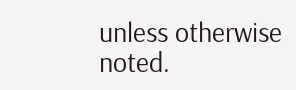unless otherwise noted.